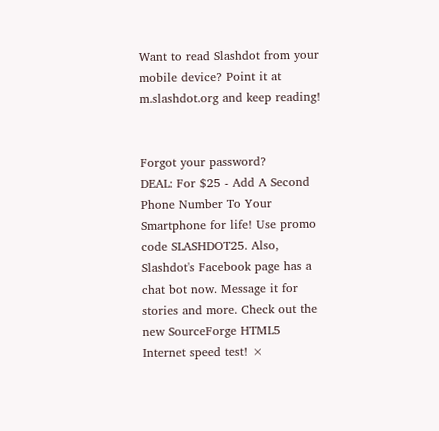Want to read Slashdot from your mobile device? Point it at m.slashdot.org and keep reading!


Forgot your password?
DEAL: For $25 - Add A Second Phone Number To Your Smartphone for life! Use promo code SLASHDOT25. Also, Slashdot's Facebook page has a chat bot now. Message it for stories and more. Check out the new SourceForge HTML5 Internet speed test! ×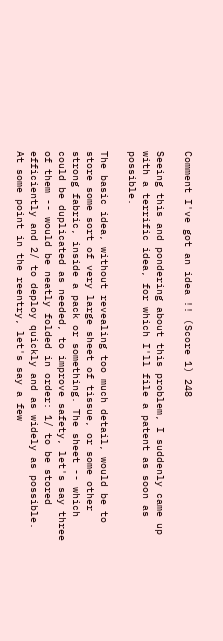Comment I've got an idea !! (Score 1) 248

Seeing this and pondering about this problem, I suddenly came up with a terrific idea, for which I'll file a patent as soon as possible.

The basic idea, without revealing too much detail, would be to store some sort of very large sheet of tissue, or some other strong fabric, inside a pack or something. The sheet -- which could be duplicated as needed, to improve safety, let's say three of them -- would be neatly folded in order: 1/ to be stored efficiently and 2/ to deploy quickly and as widely as possible.
At some point in the reentry, let's say a few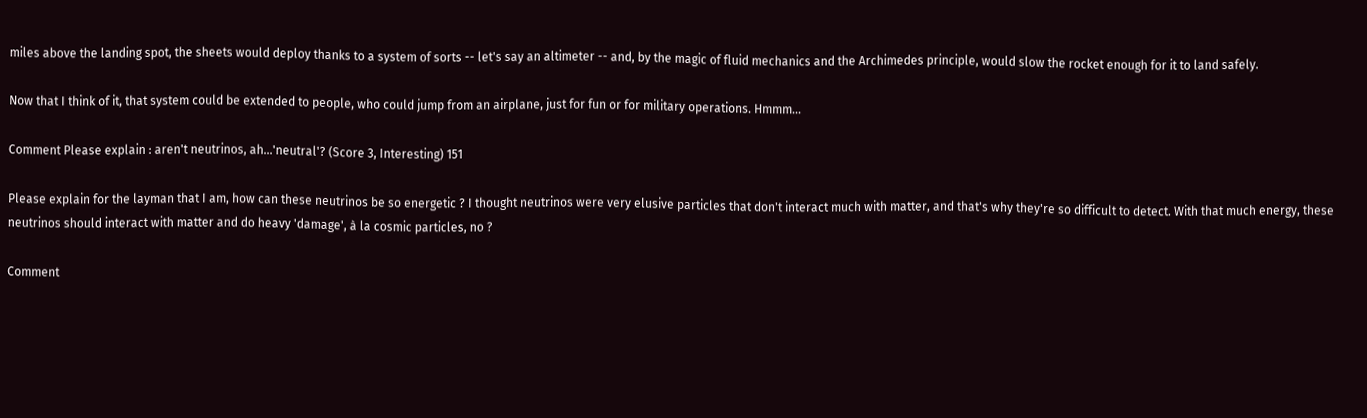miles above the landing spot, the sheets would deploy thanks to a system of sorts -- let's say an altimeter -- and, by the magic of fluid mechanics and the Archimedes principle, would slow the rocket enough for it to land safely.

Now that I think of it, that system could be extended to people, who could jump from an airplane, just for fun or for military operations. Hmmm...

Comment Please explain : aren't neutrinos, ah...'neutral'? (Score 3, Interesting) 151

Please explain for the layman that I am, how can these neutrinos be so energetic ? I thought neutrinos were very elusive particles that don't interact much with matter, and that's why they're so difficult to detect. With that much energy, these neutrinos should interact with matter and do heavy 'damage', à la cosmic particles, no ?

Comment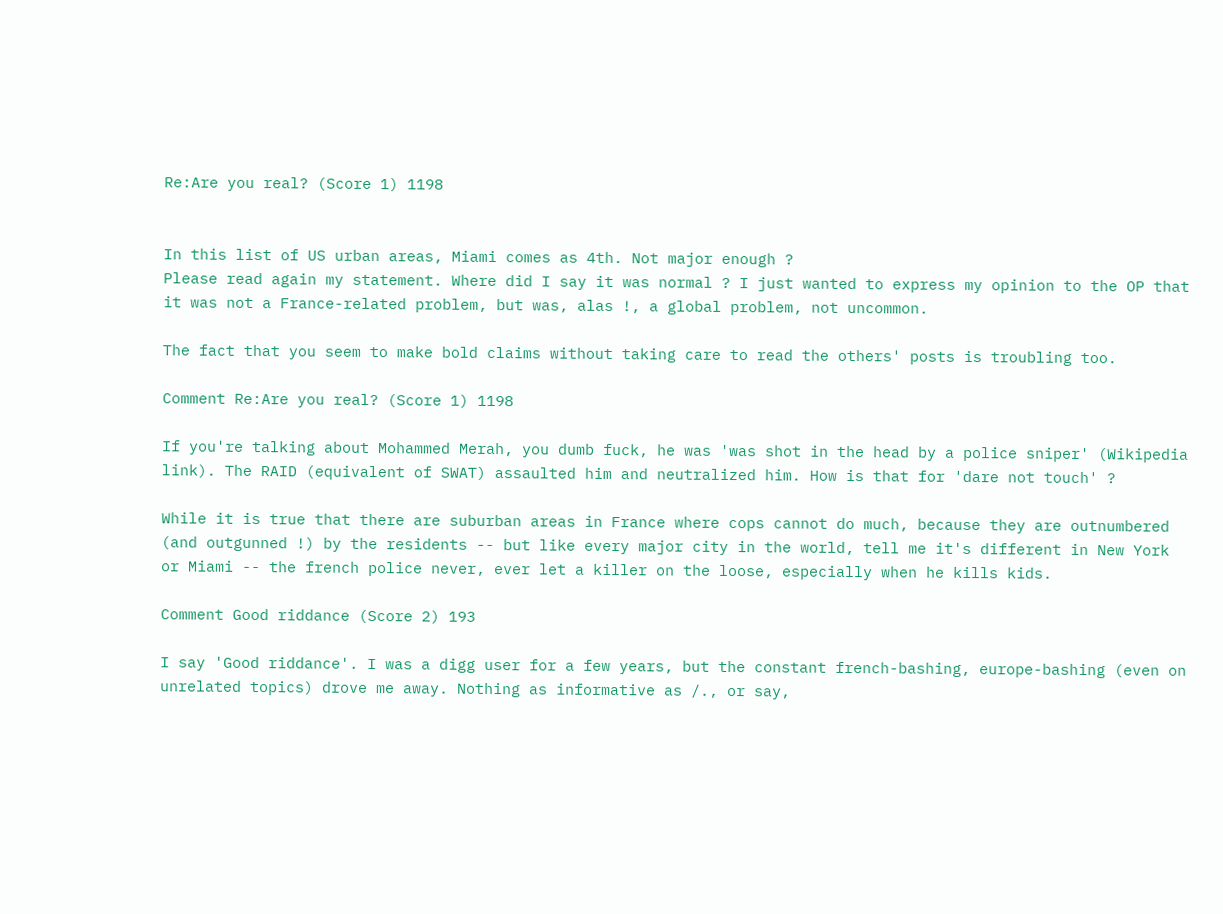Re:Are you real? (Score 1) 1198


In this list of US urban areas, Miami comes as 4th. Not major enough ?
Please read again my statement. Where did I say it was normal ? I just wanted to express my opinion to the OP that it was not a France-related problem, but was, alas !, a global problem, not uncommon.

The fact that you seem to make bold claims without taking care to read the others' posts is troubling too.

Comment Re:Are you real? (Score 1) 1198

If you're talking about Mohammed Merah, you dumb fuck, he was 'was shot in the head by a police sniper' (Wikipedia link). The RAID (equivalent of SWAT) assaulted him and neutralized him. How is that for 'dare not touch' ?

While it is true that there are suburban areas in France where cops cannot do much, because they are outnumbered (and outgunned !) by the residents -- but like every major city in the world, tell me it's different in New York or Miami -- the french police never, ever let a killer on the loose, especially when he kills kids.

Comment Good riddance (Score 2) 193

I say 'Good riddance'. I was a digg user for a few years, but the constant french-bashing, europe-bashing (even on unrelated topics) drove me away. Nothing as informative as /., or say,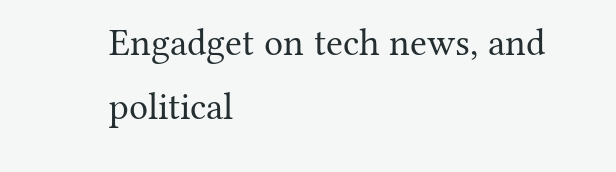Engadget on tech news, and political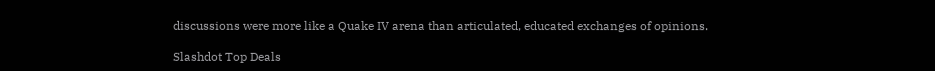discussions were more like a Quake IV arena than articulated, educated exchanges of opinions.

Slashdot Top Deals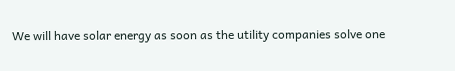We will have solar energy as soon as the utility companies solve one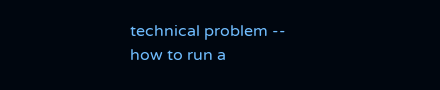technical problem -- how to run a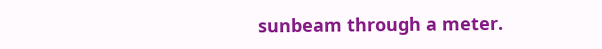sunbeam through a meter.